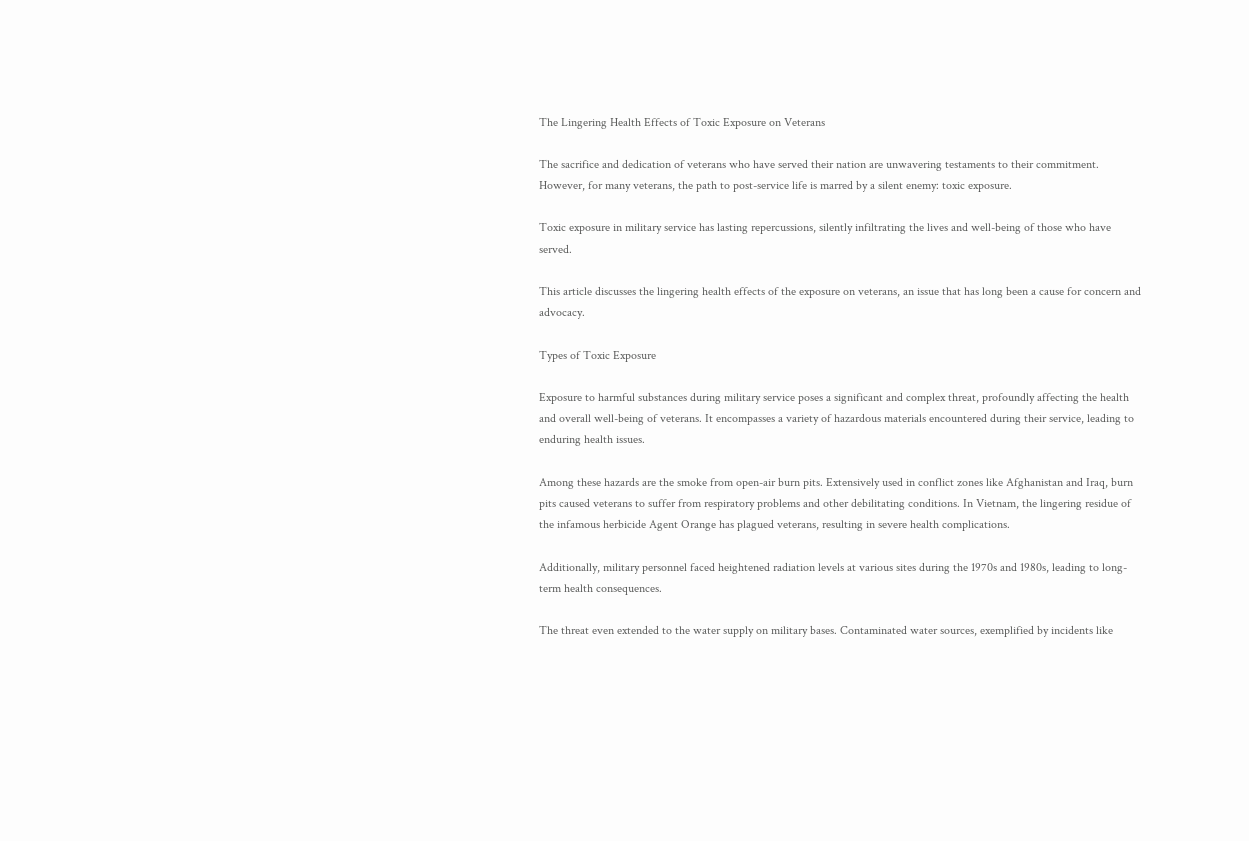The Lingering Health Effects of Toxic Exposure on Veterans

The sacrifice and dedication of veterans who have served their nation are unwavering testaments to their commitment. However, for many veterans, the path to post-service life is marred by a silent enemy: toxic exposure.

Toxic exposure in military service has lasting repercussions, silently infiltrating the lives and well-being of those who have served.

This article discusses the lingering health effects of the exposure on veterans, an issue that has long been a cause for concern and advocacy.

Types of Toxic Exposure

Exposure to harmful substances during military service poses a significant and complex threat, profoundly affecting the health and overall well-being of veterans. It encompasses a variety of hazardous materials encountered during their service, leading to enduring health issues.

Among these hazards are the smoke from open-air burn pits. Extensively used in conflict zones like Afghanistan and Iraq, burn pits caused veterans to suffer from respiratory problems and other debilitating conditions. In Vietnam, the lingering residue of the infamous herbicide Agent Orange has plagued veterans, resulting in severe health complications.

Additionally, military personnel faced heightened radiation levels at various sites during the 1970s and 1980s, leading to long-term health consequences.

The threat even extended to the water supply on military bases. Contaminated water sources, exemplified by incidents like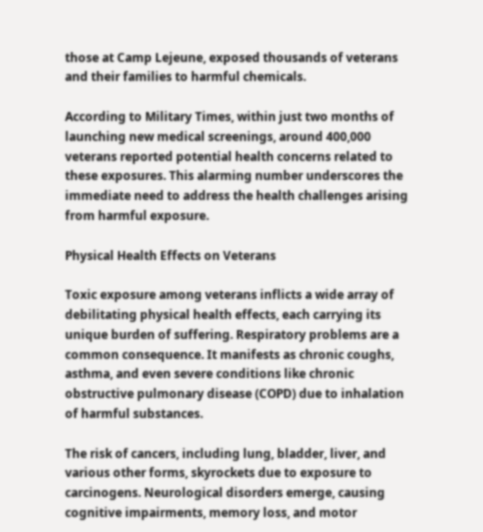those at Camp Lejeune, exposed thousands of veterans and their families to harmful chemicals.

According to Military Times, within just two months of launching new medical screenings, around 400,000 veterans reported potential health concerns related to these exposures. This alarming number underscores the immediate need to address the health challenges arising from harmful exposure.

Physical Health Effects on Veterans

Toxic exposure among veterans inflicts a wide array of debilitating physical health effects, each carrying its unique burden of suffering. Respiratory problems are a common consequence. It manifests as chronic coughs, asthma, and even severe conditions like chronic obstructive pulmonary disease (COPD) due to inhalation of harmful substances.

The risk of cancers, including lung, bladder, liver, and various other forms, skyrockets due to exposure to carcinogens. Neurological disorders emerge, causing cognitive impairments, memory loss, and motor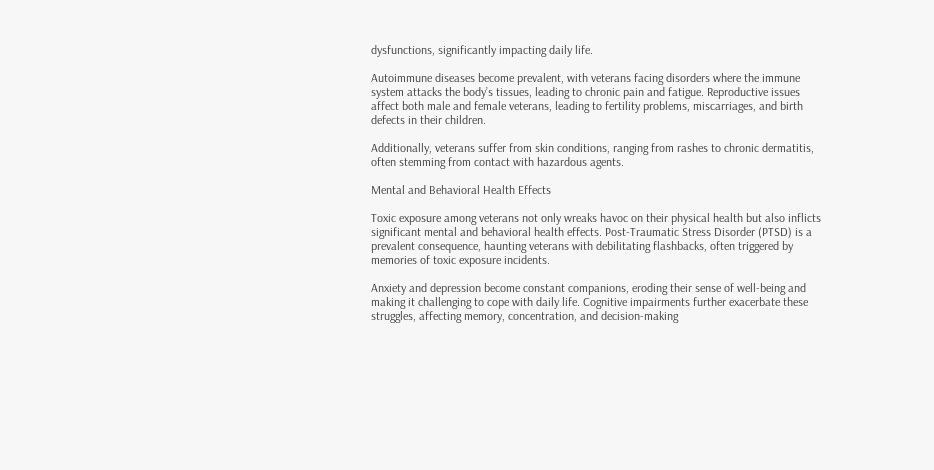dysfunctions, significantly impacting daily life.

Autoimmune diseases become prevalent, with veterans facing disorders where the immune system attacks the body’s tissues, leading to chronic pain and fatigue. Reproductive issues affect both male and female veterans, leading to fertility problems, miscarriages, and birth defects in their children.

Additionally, veterans suffer from skin conditions, ranging from rashes to chronic dermatitis, often stemming from contact with hazardous agents.

Mental and Behavioral Health Effects

Toxic exposure among veterans not only wreaks havoc on their physical health but also inflicts significant mental and behavioral health effects. Post-Traumatic Stress Disorder (PTSD) is a prevalent consequence, haunting veterans with debilitating flashbacks, often triggered by memories of toxic exposure incidents.

Anxiety and depression become constant companions, eroding their sense of well-being and making it challenging to cope with daily life. Cognitive impairments further exacerbate these struggles, affecting memory, concentration, and decision-making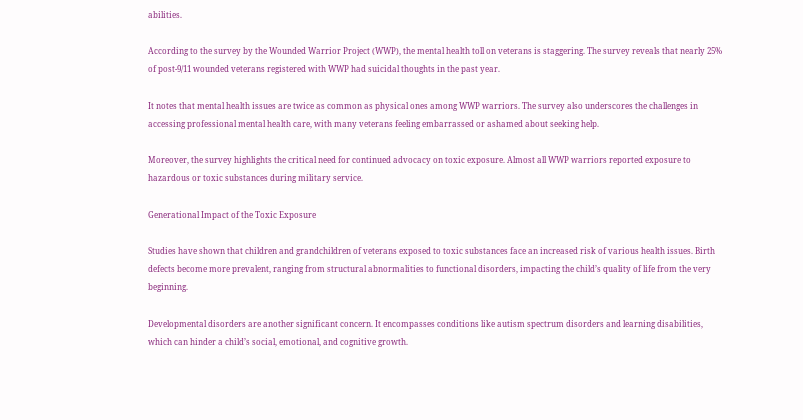abilities.

According to the survey by the Wounded Warrior Project (WWP), the mental health toll on veterans is staggering. The survey reveals that nearly 25% of post-9/11 wounded veterans registered with WWP had suicidal thoughts in the past year.

It notes that mental health issues are twice as common as physical ones among WWP warriors. The survey also underscores the challenges in accessing professional mental health care, with many veterans feeling embarrassed or ashamed about seeking help.

Moreover, the survey highlights the critical need for continued advocacy on toxic exposure. Almost all WWP warriors reported exposure to hazardous or toxic substances during military service.

Generational Impact of the Toxic Exposure

Studies have shown that children and grandchildren of veterans exposed to toxic substances face an increased risk of various health issues. Birth defects become more prevalent, ranging from structural abnormalities to functional disorders, impacting the child’s quality of life from the very beginning.

Developmental disorders are another significant concern. It encompasses conditions like autism spectrum disorders and learning disabilities, which can hinder a child’s social, emotional, and cognitive growth.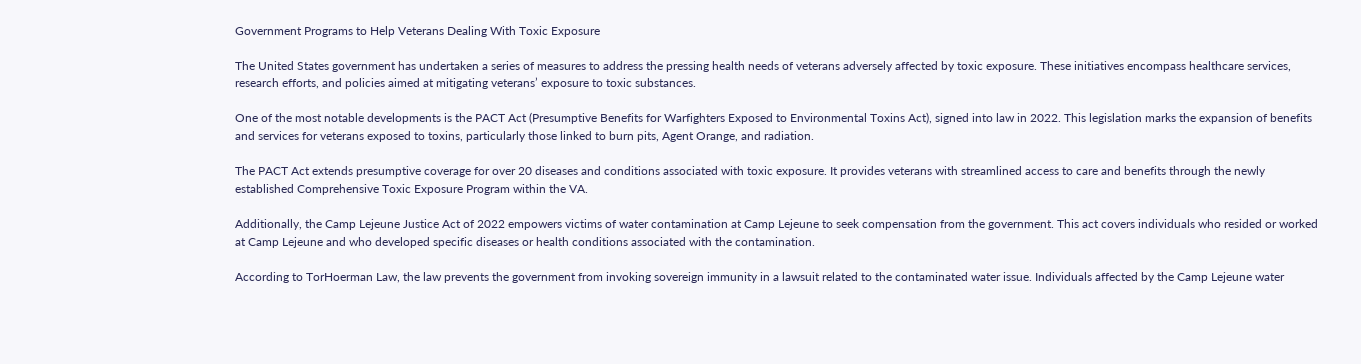Government Programs to Help Veterans Dealing With Toxic Exposure

The United States government has undertaken a series of measures to address the pressing health needs of veterans adversely affected by toxic exposure. These initiatives encompass healthcare services, research efforts, and policies aimed at mitigating veterans’ exposure to toxic substances.

One of the most notable developments is the PACT Act (Presumptive Benefits for Warfighters Exposed to Environmental Toxins Act), signed into law in 2022. This legislation marks the expansion of benefits and services for veterans exposed to toxins, particularly those linked to burn pits, Agent Orange, and radiation.

The PACT Act extends presumptive coverage for over 20 diseases and conditions associated with toxic exposure. It provides veterans with streamlined access to care and benefits through the newly established Comprehensive Toxic Exposure Program within the VA.

Additionally, the Camp Lejeune Justice Act of 2022 empowers victims of water contamination at Camp Lejeune to seek compensation from the government. This act covers individuals who resided or worked at Camp Lejeune and who developed specific diseases or health conditions associated with the contamination.

According to TorHoerman Law, the law prevents the government from invoking sovereign immunity in a lawsuit related to the contaminated water issue. Individuals affected by the Camp Lejeune water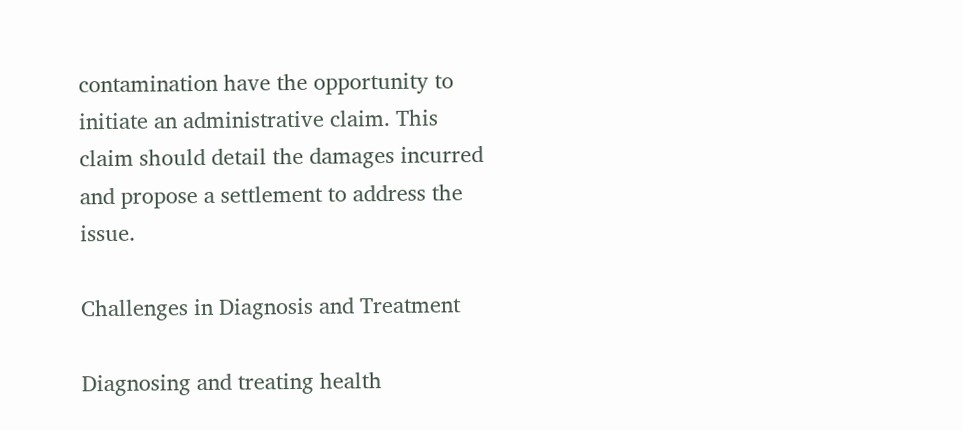contamination have the opportunity to initiate an administrative claim. This claim should detail the damages incurred and propose a settlement to address the issue.

Challenges in Diagnosis and Treatment

Diagnosing and treating health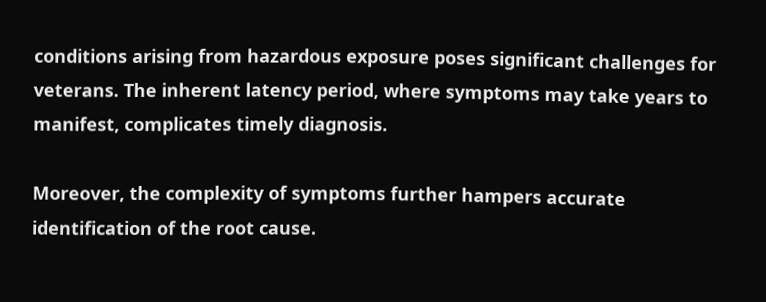conditions arising from hazardous exposure poses significant challenges for veterans. The inherent latency period, where symptoms may take years to manifest, complicates timely diagnosis.

Moreover, the complexity of symptoms further hampers accurate identification of the root cause.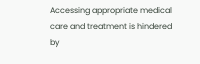Accessing appropriate medical care and treatment is hindered by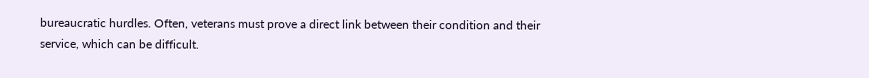bureaucratic hurdles. Often, veterans must prove a direct link between their condition and their service, which can be difficult.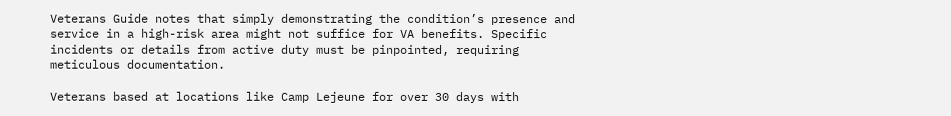Veterans Guide notes that simply demonstrating the condition’s presence and service in a high-risk area might not suffice for VA benefits. Specific incidents or details from active duty must be pinpointed, requiring meticulous documentation.

Veterans based at locations like Camp Lejeune for over 30 days with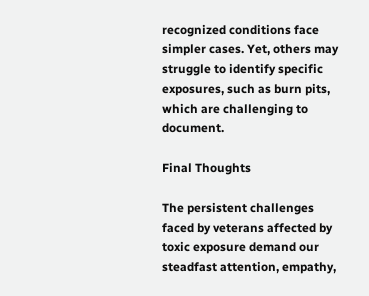recognized conditions face simpler cases. Yet, others may struggle to identify specific exposures, such as burn pits, which are challenging to document.

Final Thoughts

The persistent challenges faced by veterans affected by toxic exposure demand our steadfast attention, empathy,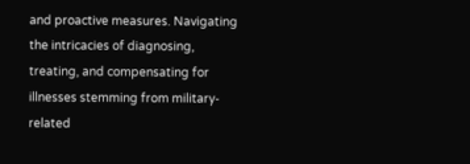and proactive measures. Navigating the intricacies of diagnosing, treating, and compensating for illnesses stemming from military-related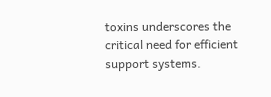toxins underscores the critical need for efficient support systems.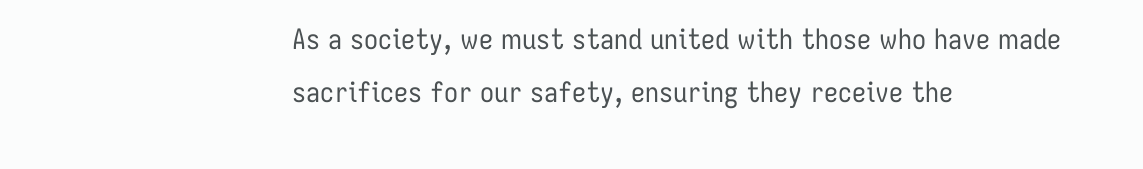As a society, we must stand united with those who have made sacrifices for our safety, ensuring they receive the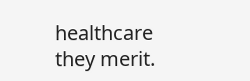healthcare they merit.